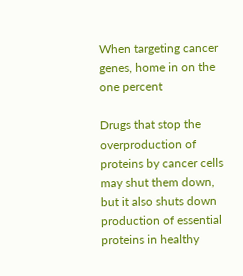When targeting cancer genes, home in on the one percent

Drugs that stop the overproduction of proteins by cancer cells may shut them down, but it also shuts down production of essential proteins in healthy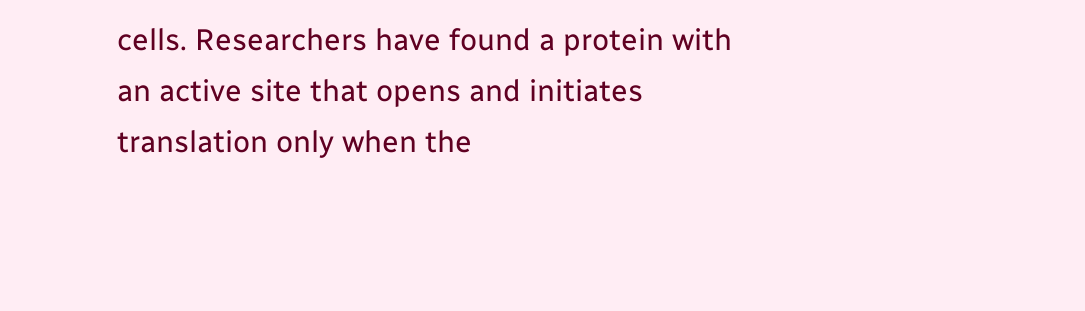cells. Researchers have found a protein with an active site that opens and initiates translation only when the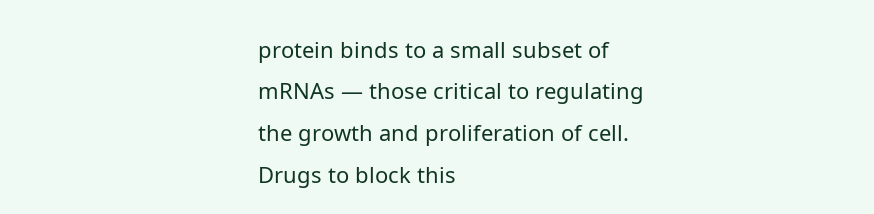protein binds to a small subset of mRNAs — those critical to regulating the growth and proliferation of cell. Drugs to block this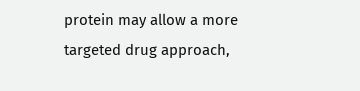protein may allow a more targeted drug approach,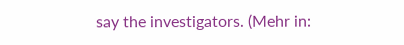say the investigators. (Mehr in: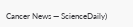Cancer News — ScienceDaily)